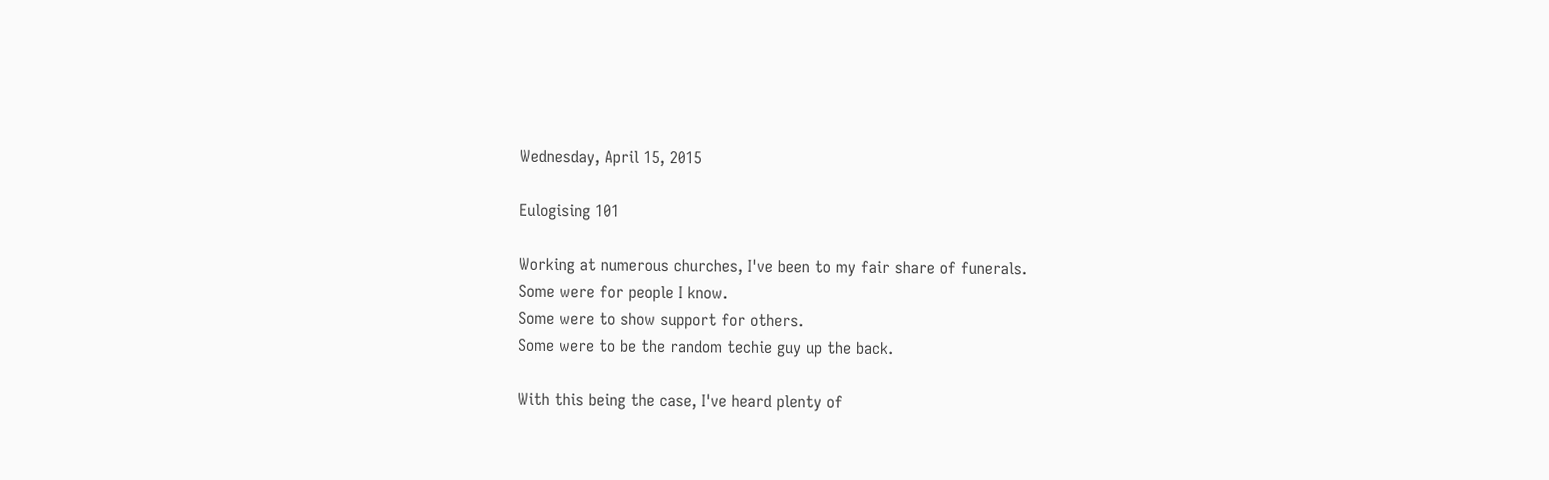Wednesday, April 15, 2015

Eulogising 101

Working at numerous churches, I've been to my fair share of funerals.
Some were for people I know.
Some were to show support for others.
Some were to be the random techie guy up the back.

With this being the case, I've heard plenty of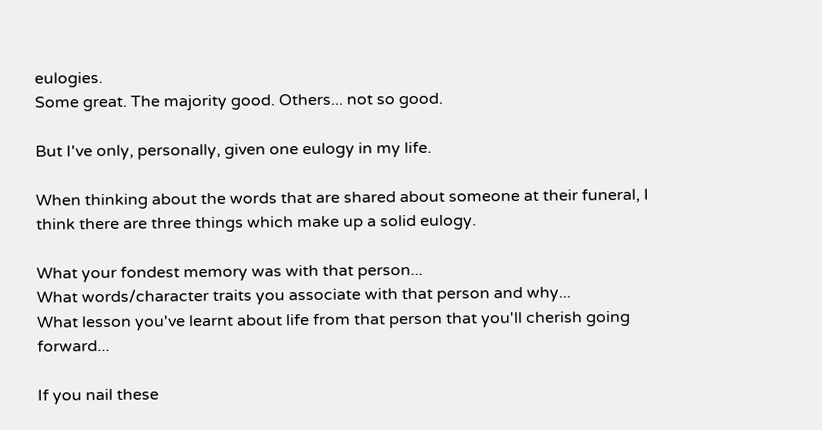eulogies.
Some great. The majority good. Others... not so good.

But I've only, personally, given one eulogy in my life.

When thinking about the words that are shared about someone at their funeral, I think there are three things which make up a solid eulogy.

What your fondest memory was with that person...
What words/character traits you associate with that person and why...
What lesson you've learnt about life from that person that you'll cherish going forward...

If you nail these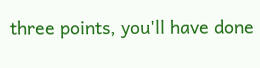three points, you'll have done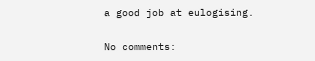a good job at eulogising.

No comments: